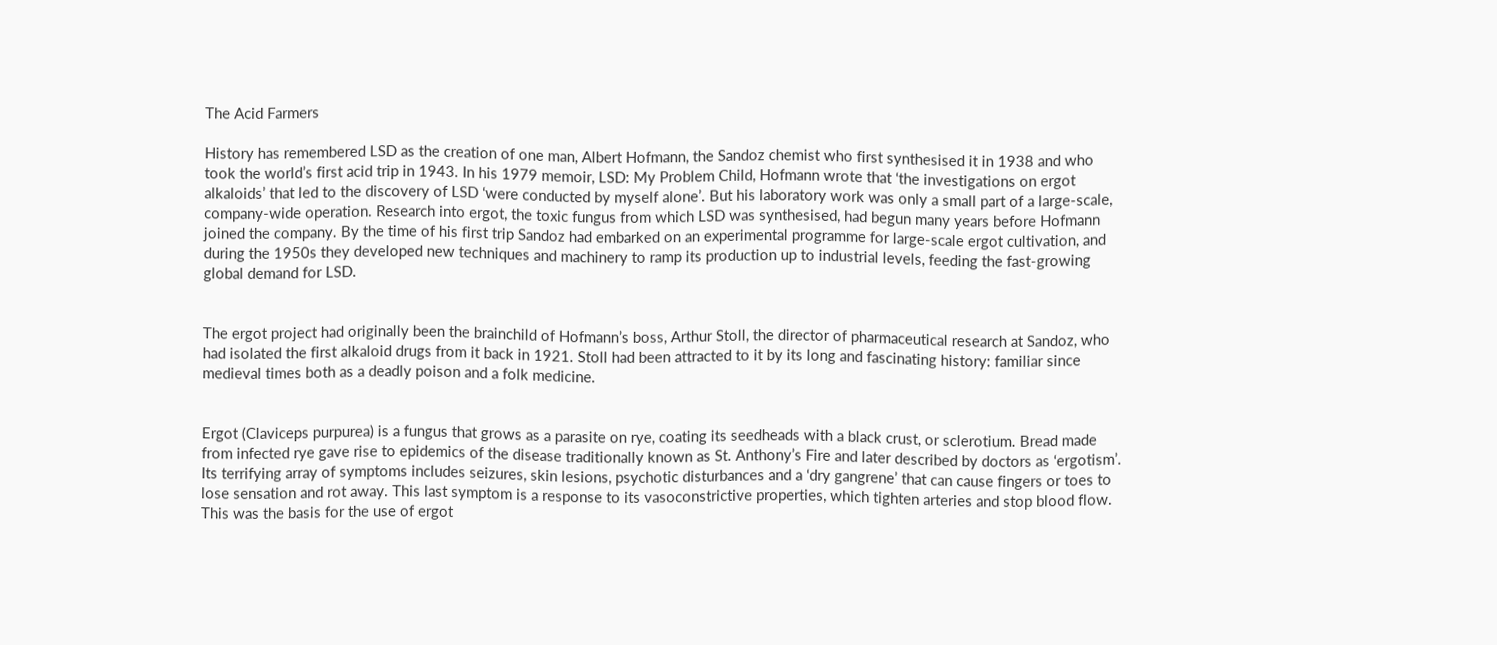The Acid Farmers

History has remembered LSD as the creation of one man, Albert Hofmann, the Sandoz chemist who first synthesised it in 1938 and who took the world’s first acid trip in 1943. In his 1979 memoir, LSD: My Problem Child, Hofmann wrote that ‘the investigations on ergot alkaloids’ that led to the discovery of LSD ‘were conducted by myself alone’. But his laboratory work was only a small part of a large-scale, company-wide operation. Research into ergot, the toxic fungus from which LSD was synthesised, had begun many years before Hofmann joined the company. By the time of his first trip Sandoz had embarked on an experimental programme for large-scale ergot cultivation, and during the 1950s they developed new techniques and machinery to ramp its production up to industrial levels, feeding the fast-growing global demand for LSD.


The ergot project had originally been the brainchild of Hofmann’s boss, Arthur Stoll, the director of pharmaceutical research at Sandoz, who had isolated the first alkaloid drugs from it back in 1921. Stoll had been attracted to it by its long and fascinating history: familiar since medieval times both as a deadly poison and a folk medicine.


Ergot (Claviceps purpurea) is a fungus that grows as a parasite on rye, coating its seedheads with a black crust, or sclerotium. Bread made from infected rye gave rise to epidemics of the disease traditionally known as St. Anthony’s Fire and later described by doctors as ‘ergotism’. Its terrifying array of symptoms includes seizures, skin lesions, psychotic disturbances and a ‘dry gangrene’ that can cause fingers or toes to lose sensation and rot away. This last symptom is a response to its vasoconstrictive properties, which tighten arteries and stop blood flow. This was the basis for the use of ergot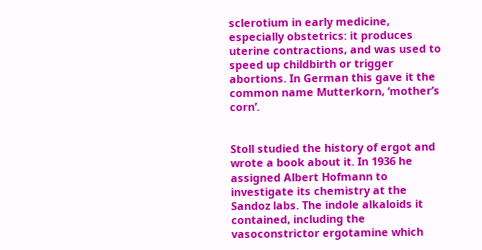sclerotium in early medicine, especially obstetrics: it produces uterine contractions, and was used to speed up childbirth or trigger abortions. In German this gave it the common name Mutterkorn, ‘mother’s corn’.


Stoll studied the history of ergot and wrote a book about it. In 1936 he assigned Albert Hofmann to investigate its chemistry at the Sandoz labs. The indole alkaloids it contained, including the vasoconstrictor ergotamine which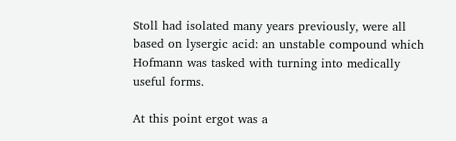Stoll had isolated many years previously, were all based on lysergic acid: an unstable compound which Hofmann was tasked with turning into medically useful forms.

At this point ergot was a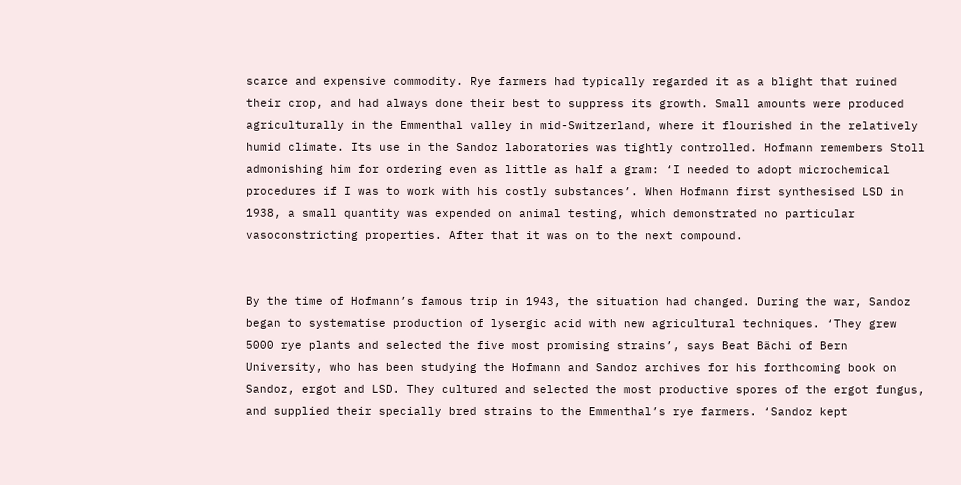scarce and expensive commodity. Rye farmers had typically regarded it as a blight that ruined their crop, and had always done their best to suppress its growth. Small amounts were produced agriculturally in the Emmenthal valley in mid-Switzerland, where it flourished in the relatively humid climate. Its use in the Sandoz laboratories was tightly controlled. Hofmann remembers Stoll admonishing him for ordering even as little as half a gram: ‘I needed to adopt microchemical procedures if I was to work with his costly substances’. When Hofmann first synthesised LSD in 1938, a small quantity was expended on animal testing, which demonstrated no particular vasoconstricting properties. After that it was on to the next compound.


By the time of Hofmann’s famous trip in 1943, the situation had changed. During the war, Sandoz began to systematise production of lysergic acid with new agricultural techniques. ‘They grew 5000 rye plants and selected the five most promising strains’, says Beat Bächi of Bern University, who has been studying the Hofmann and Sandoz archives for his forthcoming book on Sandoz, ergot and LSD. They cultured and selected the most productive spores of the ergot fungus, and supplied their specially bred strains to the Emmenthal’s rye farmers. ‘Sandoz kept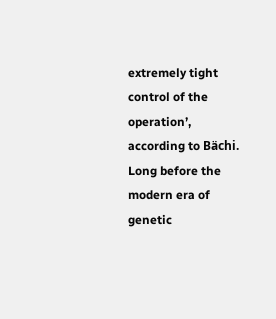extremely tight control of the operation’, according to Bächi. Long before the modern era of genetic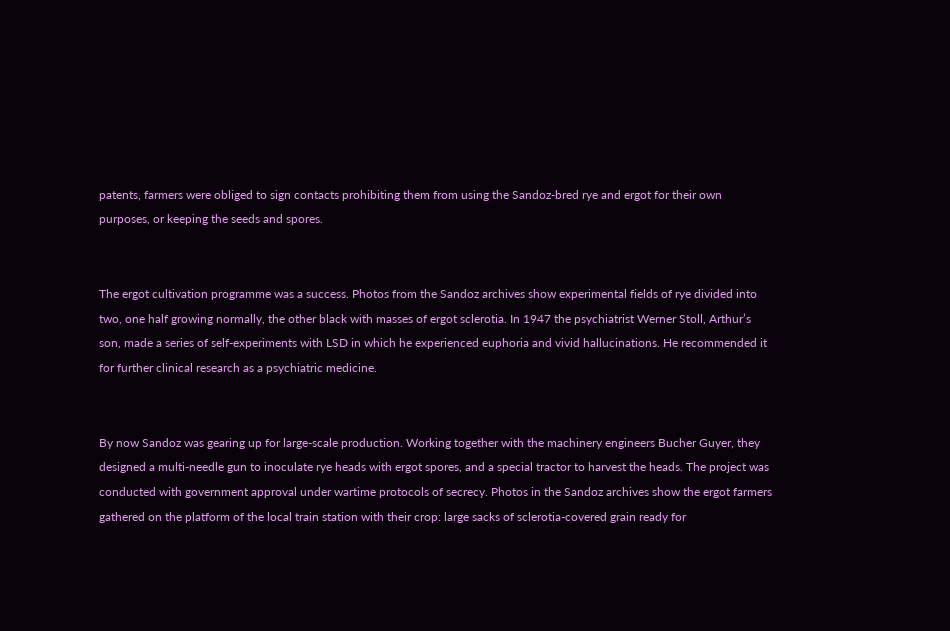patents, farmers were obliged to sign contacts prohibiting them from using the Sandoz-bred rye and ergot for their own purposes, or keeping the seeds and spores.


The ergot cultivation programme was a success. Photos from the Sandoz archives show experimental fields of rye divided into two, one half growing normally, the other black with masses of ergot sclerotia. In 1947 the psychiatrist Werner Stoll, Arthur’s son, made a series of self-experiments with LSD in which he experienced euphoria and vivid hallucinations. He recommended it for further clinical research as a psychiatric medicine.


By now Sandoz was gearing up for large-scale production. Working together with the machinery engineers Bucher Guyer, they designed a multi-needle gun to inoculate rye heads with ergot spores, and a special tractor to harvest the heads. The project was conducted with government approval under wartime protocols of secrecy. Photos in the Sandoz archives show the ergot farmers gathered on the platform of the local train station with their crop: large sacks of sclerotia-covered grain ready for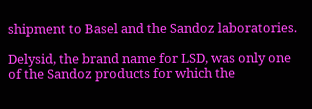shipment to Basel and the Sandoz laboratories.

Delysid, the brand name for LSD, was only one of the Sandoz products for which the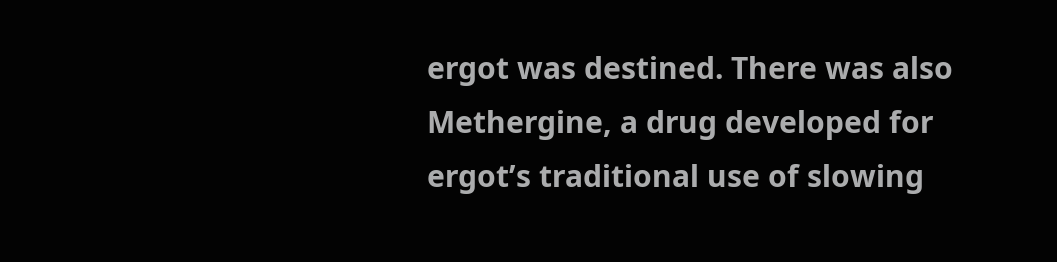ergot was destined. There was also Methergine, a drug developed for ergot’s traditional use of slowing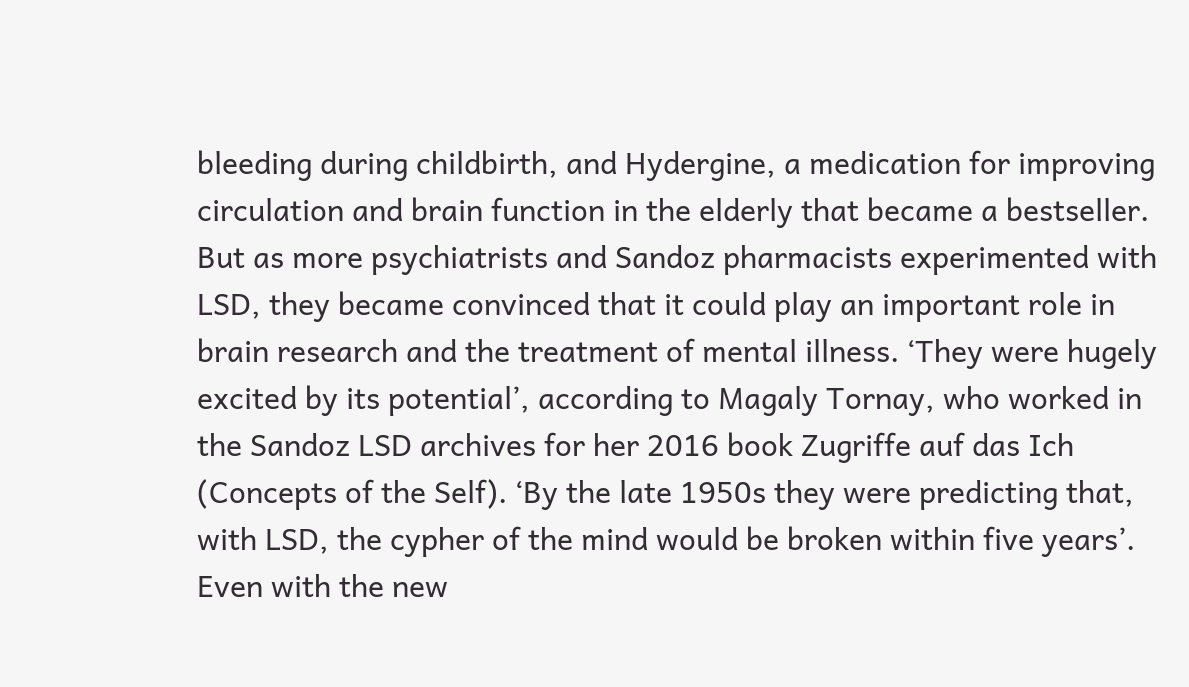bleeding during childbirth, and Hydergine, a medication for improving circulation and brain function in the elderly that became a bestseller. But as more psychiatrists and Sandoz pharmacists experimented with LSD, they became convinced that it could play an important role in brain research and the treatment of mental illness. ‘They were hugely excited by its potential’, according to Magaly Tornay, who worked in the Sandoz LSD archives for her 2016 book Zugriffe auf das Ich (Concepts of the Self). ‘By the late 1950s they were predicting that, with LSD, the cypher of the mind would be broken within five years’. Even with the new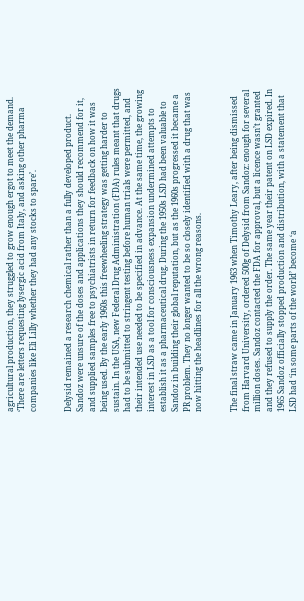agricultural production, they struggled to grow enough ergot to meet the demand. ‘There are letters requesting lysergic acid from Italy, and asking other pharma companies like Eli Lilly whether they had any stocks to spare’.


Delysid remained a research chemical rather than a fully developed product. Sandoz were unsure of the doses and applications they should recommend for it, and supplied samples free to psychiatrists in return for feedback on how it was being used. By the early 1960s this freewheeling strategy was getting harder to sustain. In the USA, new Federal Drug Administration (FDA) rules meant that drugs had to be submitted to stringent testing before human trials were permitted, and their intended use needed to be specified in advance. At the same time, the growing interest in LSD as a tool for consciousness expansion undermined attempts to establish it as a pharmaceutical drug. During the 1950s LSD had been valuable to Sandoz in building their global reputation, but as the 1960s progressed it became a PR problem. They no longer wanted to be so closely identified with a drug that was now hitting the headlines for all the wrong reasons.


The final straw came in January 1963 when Timothy Leary, after being dismissed from Harvard University, ordered 500g of Delysid from Sandoz: enough for several million doses. Sandoz contacted the FDA for approval, but a licence wasn’t granted and they refused to supply the order. The same year their patent on LSD expired. In 1965 Sandoz officially stopped production and distribution, with a statement that LSD had ‘in some parts of the world’ become ‘a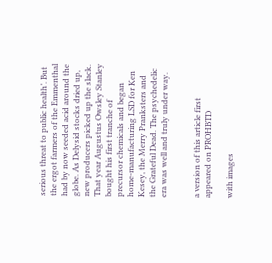serious threat to public health’. But the ergot farmers of the Emmenthal had by now seeded acid around the globe. As Delysid stocks dried up, new producers picked up the slack. That year Augustus Owsley Stanley bought his first tranche of precursor chemicals and began home-manufacturing LSD for Ken Kesey, the Merry Pranksters and the Grateful Dead. The psychedelic era was well and truly under way.


a version of this article first appeared on PROHBTD

with images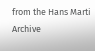from the Hans Marti Archive